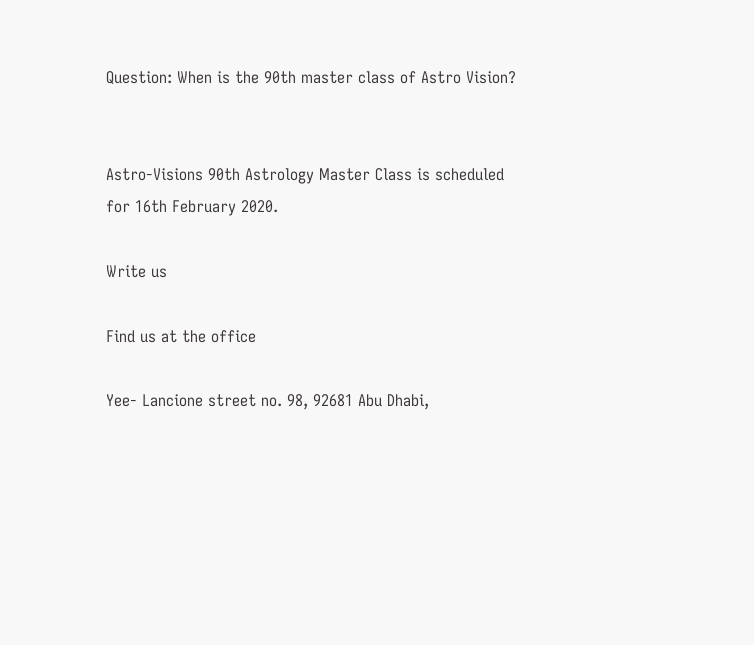Question: When is the 90th master class of Astro Vision?


Astro-Visions 90th Astrology Master Class is scheduled for 16th February 2020.

Write us

Find us at the office

Yee- Lancione street no. 98, 92681 Abu Dhabi,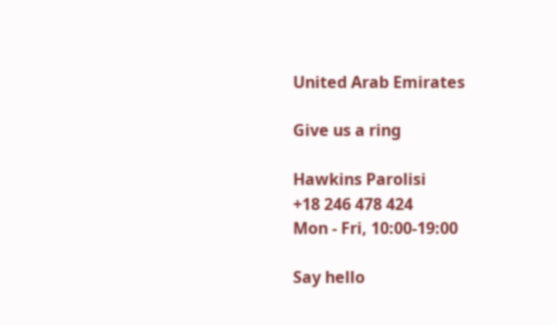United Arab Emirates

Give us a ring

Hawkins Parolisi
+18 246 478 424
Mon - Fri, 10:00-19:00

Say hello